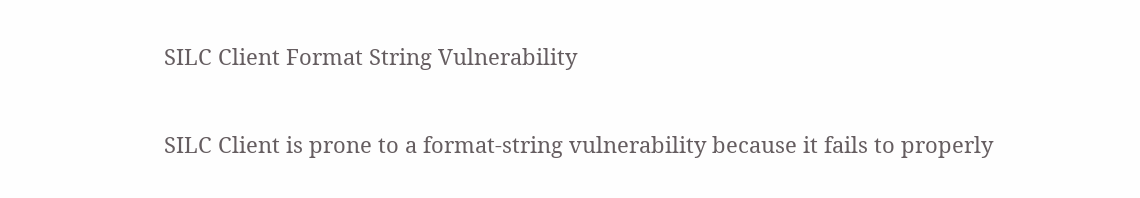SILC Client Format String Vulnerability

SILC Client is prone to a format-string vulnerability because it fails to properly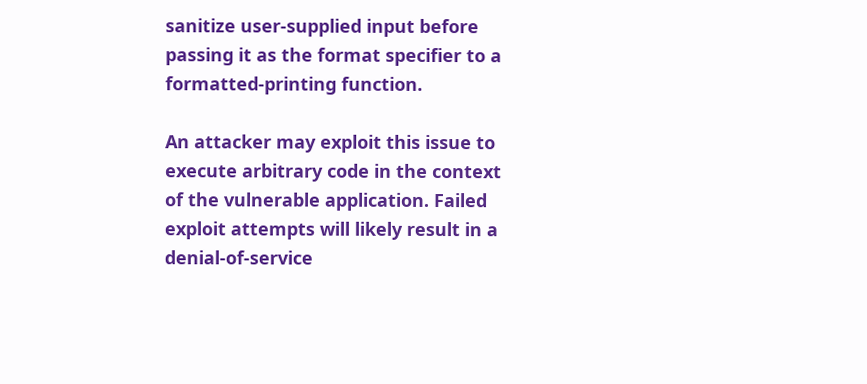sanitize user-supplied input before passing it as the format specifier to a formatted-printing function.

An attacker may exploit this issue to execute arbitrary code in the context of the vulnerable application. Failed exploit attempts will likely result in a denial-of-service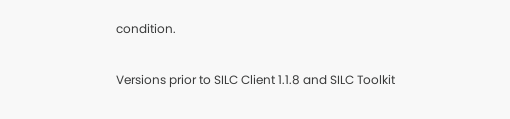condition.

Versions prior to SILC Client 1.1.8 and SILC Toolkit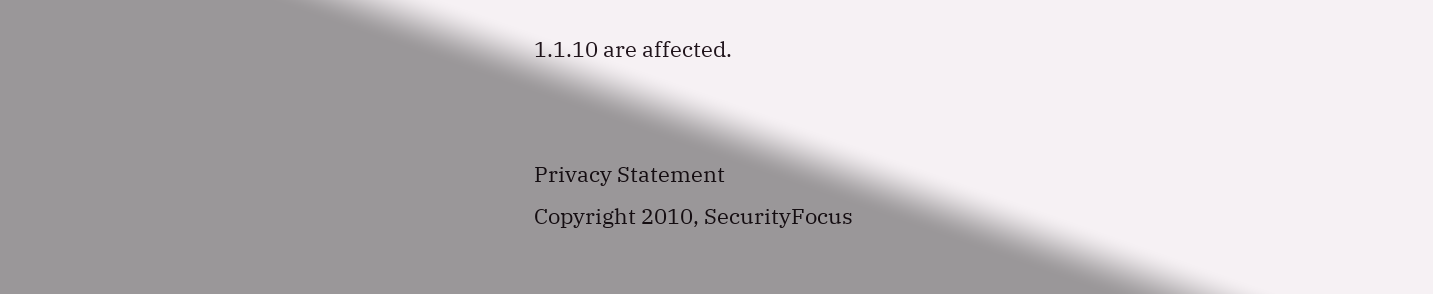1.1.10 are affected.


Privacy Statement
Copyright 2010, SecurityFocus